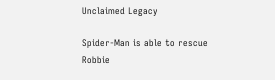Unclaimed Legacy

Spider-Man is able to rescue Robbie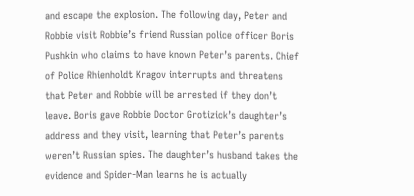and escape the explosion. The following day, Peter and Robbie visit Robbie’s friend Russian police officer Boris Pushkin who claims to have known Peter’s parents. Chief of Police Rhienholdt Kragov interrupts and threatens that Peter and Robbie will be arrested if they don’t leave. Boris gave Robbie Doctor Grotizick’s daughter’s address and they visit, learning that Peter’s parents weren’t Russian spies. The daughter’s husband takes the evidence and Spider-Man learns he is actually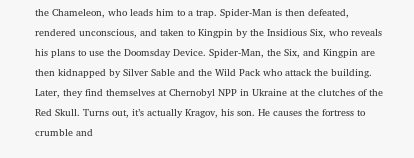the Chameleon, who leads him to a trap. Spider-Man is then defeated, rendered unconscious, and taken to Kingpin by the Insidious Six, who reveals his plans to use the Doomsday Device. Spider-Man, the Six, and Kingpin are then kidnapped by Silver Sable and the Wild Pack who attack the building. Later, they find themselves at Chernobyl NPP in Ukraine at the clutches of the Red Skull. Turns out, it’s actually Kragov, his son. He causes the fortress to crumble and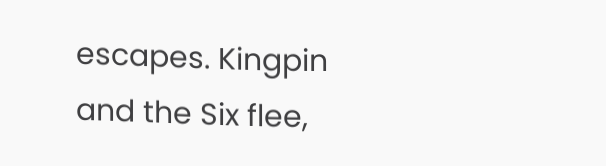escapes. Kingpin and the Six flee,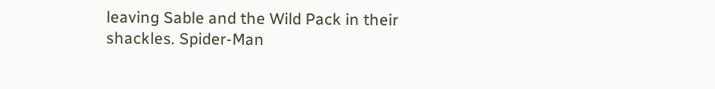leaving Sable and the Wild Pack in their shackles. Spider-Man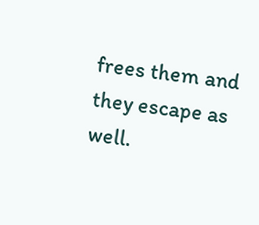frees them and they escape as well.